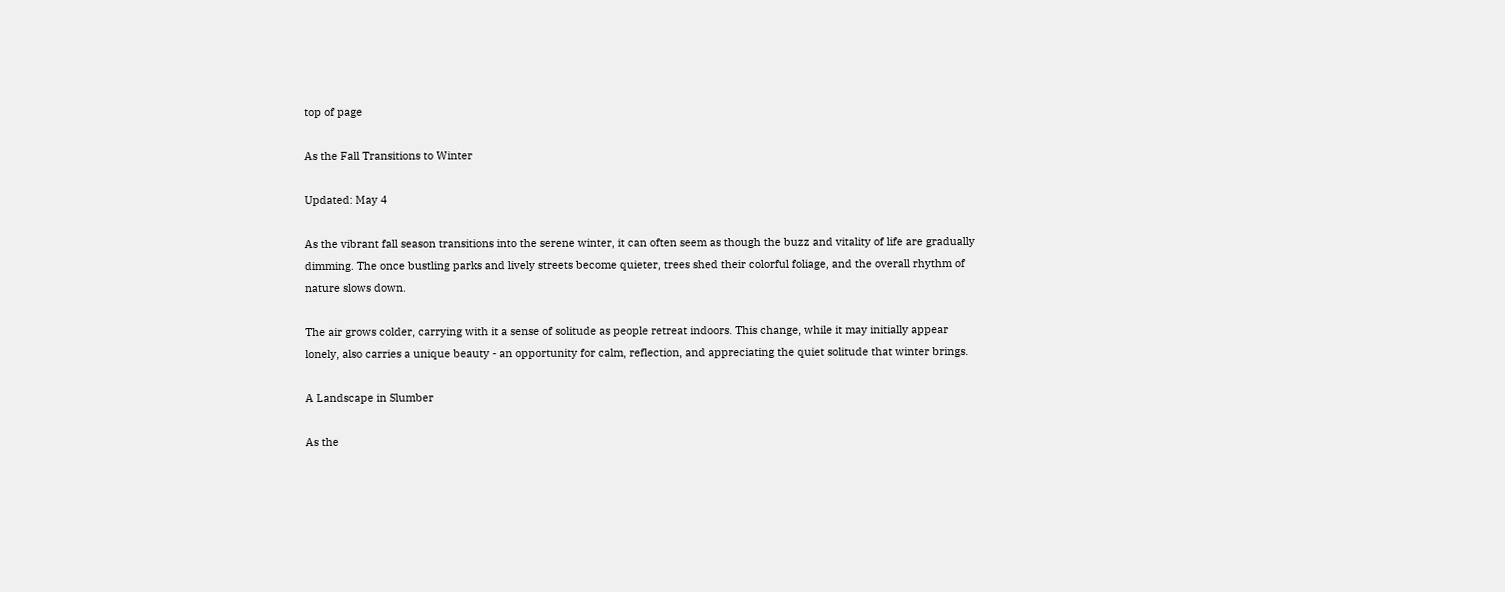top of page

As the Fall Transitions to Winter

Updated: May 4

As the vibrant fall season transitions into the serene winter, it can often seem as though the buzz and vitality of life are gradually dimming. The once bustling parks and lively streets become quieter, trees shed their colorful foliage, and the overall rhythm of nature slows down.

The air grows colder, carrying with it a sense of solitude as people retreat indoors. This change, while it may initially appear lonely, also carries a unique beauty - an opportunity for calm, reflection, and appreciating the quiet solitude that winter brings.

A Landscape in Slumber

As the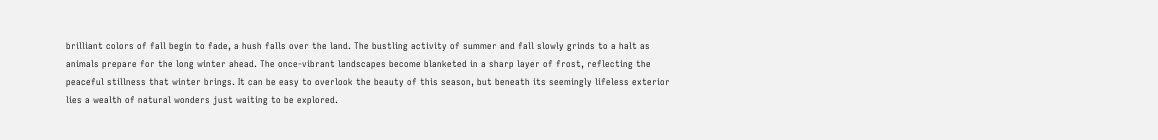brilliant colors of fall begin to fade, a hush falls over the land. The bustling activity of summer and fall slowly grinds to a halt as animals prepare for the long winter ahead. The once-vibrant landscapes become blanketed in a sharp layer of frost, reflecting the peaceful stillness that winter brings. It can be easy to overlook the beauty of this season, but beneath its seemingly lifeless exterior lies a wealth of natural wonders just waiting to be explored.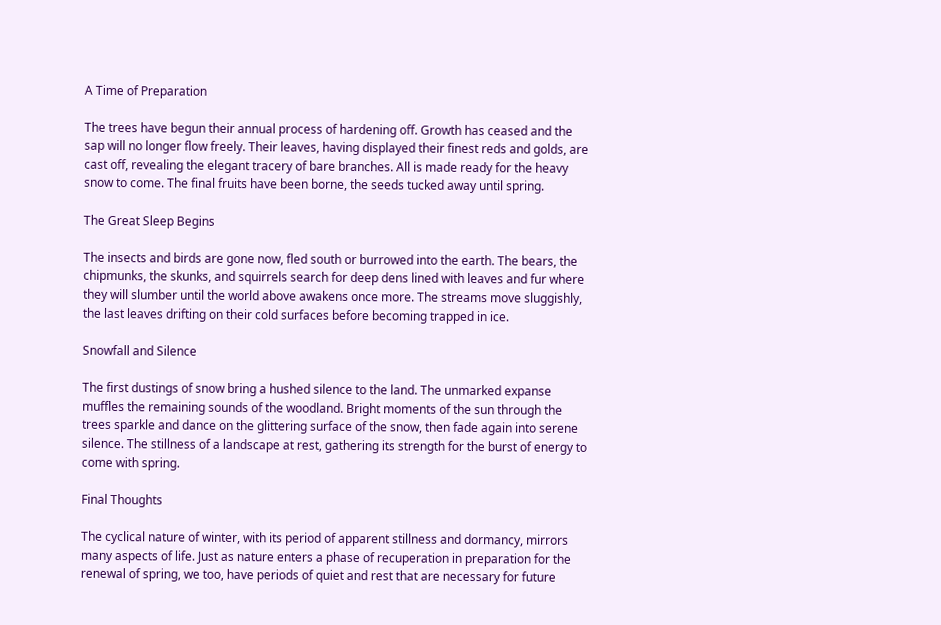A Time of Preparation

The trees have begun their annual process of hardening off. Growth has ceased and the sap will no longer flow freely. Their leaves, having displayed their finest reds and golds, are cast off, revealing the elegant tracery of bare branches. All is made ready for the heavy snow to come. The final fruits have been borne, the seeds tucked away until spring.

The Great Sleep Begins

The insects and birds are gone now, fled south or burrowed into the earth. The bears, the chipmunks, the skunks, and squirrels search for deep dens lined with leaves and fur where they will slumber until the world above awakens once more. The streams move sluggishly, the last leaves drifting on their cold surfaces before becoming trapped in ice.

Snowfall and Silence

The first dustings of snow bring a hushed silence to the land. The unmarked expanse muffles the remaining sounds of the woodland. Bright moments of the sun through the trees sparkle and dance on the glittering surface of the snow, then fade again into serene silence. The stillness of a landscape at rest, gathering its strength for the burst of energy to come with spring.

Final Thoughts

The cyclical nature of winter, with its period of apparent stillness and dormancy, mirrors many aspects of life. Just as nature enters a phase of recuperation in preparation for the renewal of spring, we too, have periods of quiet and rest that are necessary for future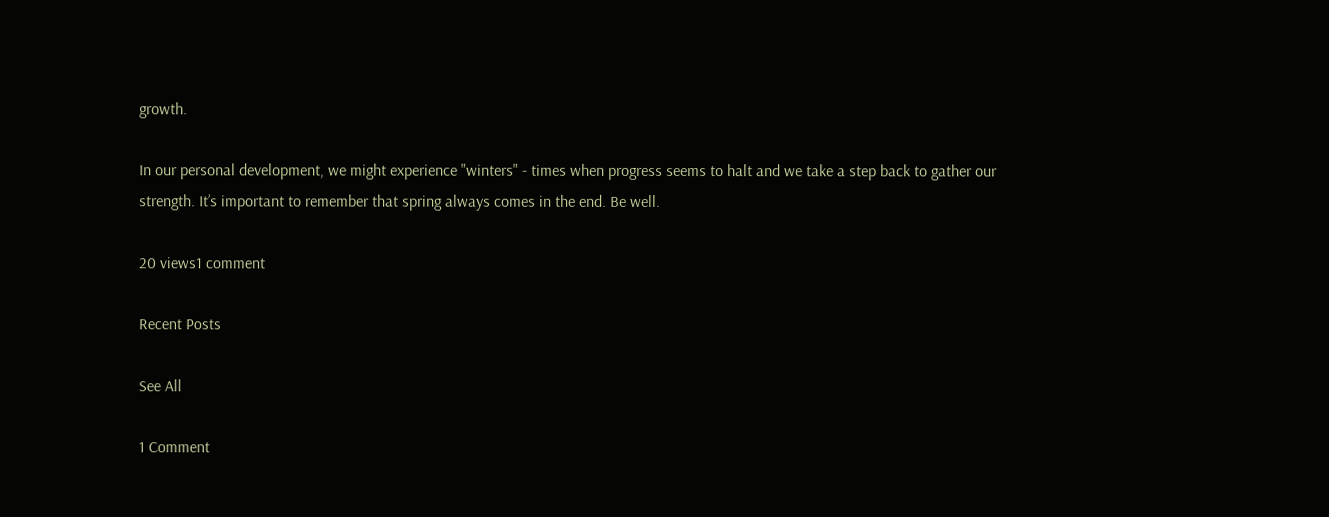growth.

In our personal development, we might experience "winters" - times when progress seems to halt and we take a step back to gather our strength. It’s important to remember that spring always comes in the end. Be well.

20 views1 comment

Recent Posts

See All

1 Comment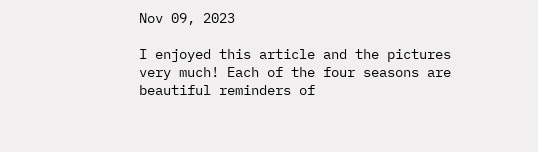Nov 09, 2023

I enjoyed this article and the pictures very much! Each of the four seasons are beautiful reminders of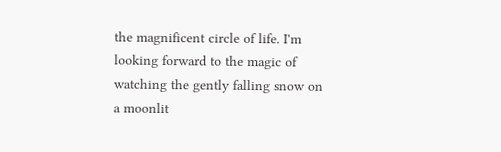the magnificent circle of life. I'm looking forward to the magic of watching the gently falling snow on a moonlit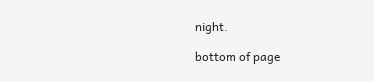night.

bottom of page